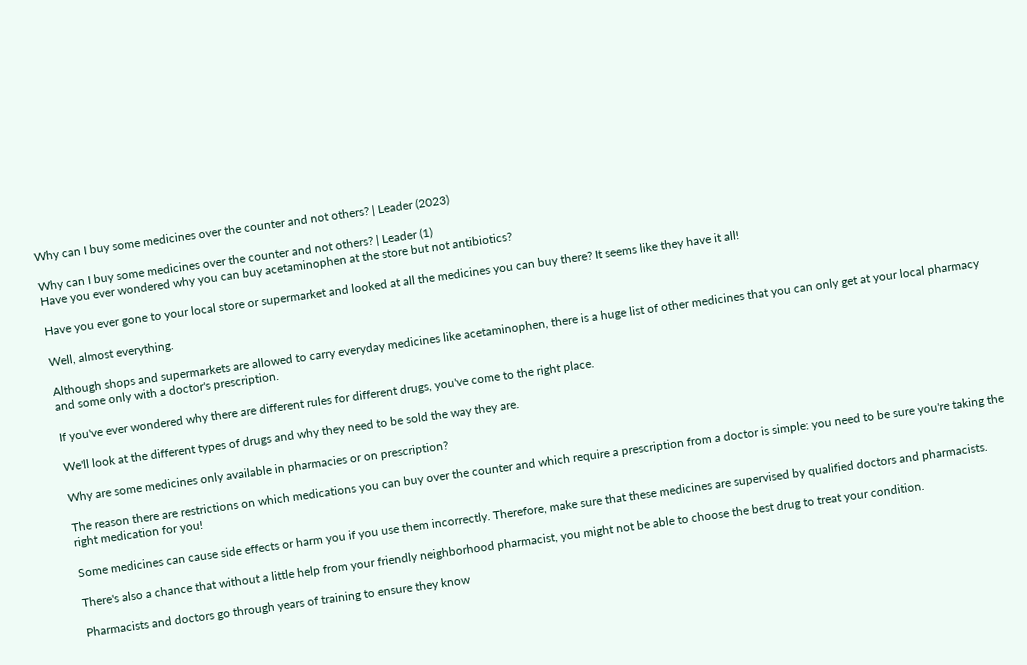Why can I buy some medicines over the counter and not others? | Leader (2023)

Why can I buy some medicines over the counter and not others? | Leader (1)
Have you ever wondered why you can buy acetaminophen at the store but not antibiotics?

Have you ever gone to your local store or supermarket and looked at all the medicines you can buy there? It seems like they have it all!

Well, almost everything.

Although shops and supermarkets are allowed to carry everyday medicines like acetaminophen, there is a huge list of other medicines that you can only get at your local pharmacy and some only with a doctor's prescription.

If you've ever wondered why there are different rules for different drugs, you've come to the right place.

We'll look at the different types of drugs and why they need to be sold the way they are.

Why are some medicines only available in pharmacies or on prescription?

The reason there are restrictions on which medications you can buy over the counter and which require a prescription from a doctor is simple: you need to be sure you're taking the right medication for you!

Some medicines can cause side effects or harm you if you use them incorrectly. Therefore, make sure that these medicines are supervised by qualified doctors and pharmacists.

There's also a chance that without a little help from your friendly neighborhood pharmacist, you might not be able to choose the best drug to treat your condition.

Pharmacists and doctors go through years of training to ensure they know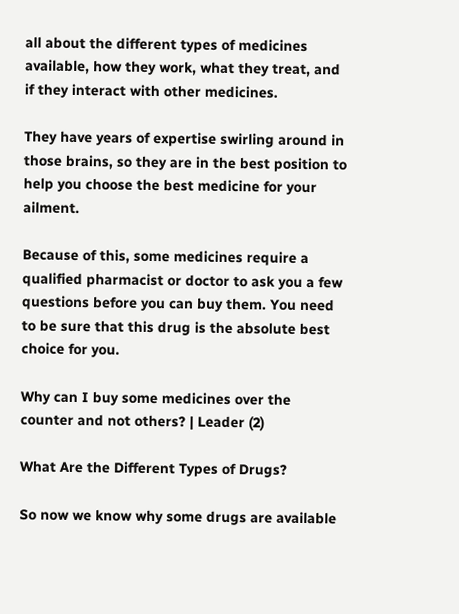all about the different types of medicines available, how they work, what they treat, and if they interact with other medicines.

They have years of expertise swirling around in those brains, so they are in the best position to help you choose the best medicine for your ailment.

Because of this, some medicines require a qualified pharmacist or doctor to ask you a few questions before you can buy them. You need to be sure that this drug is the absolute best choice for you.

Why can I buy some medicines over the counter and not others? | Leader (2)

What Are the Different Types of Drugs?

So now we know why some drugs are available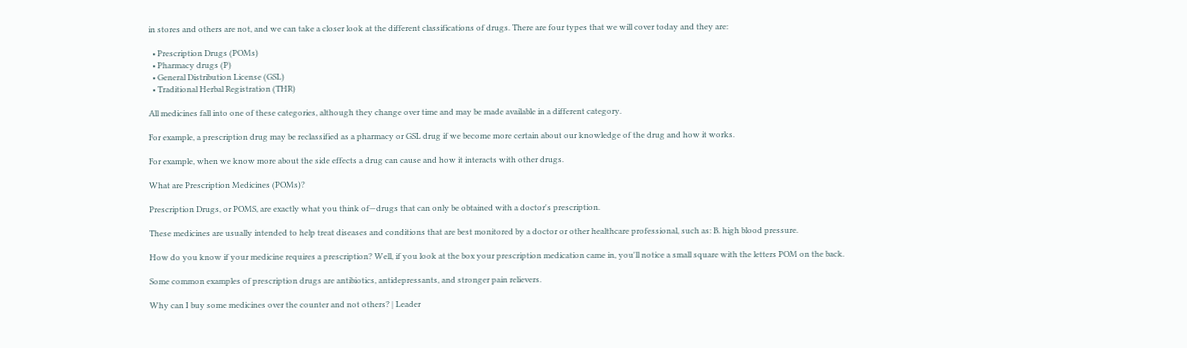in stores and others are not, and we can take a closer look at the different classifications of drugs. There are four types that we will cover today and they are:

  • Prescription Drugs (POMs)
  • Pharmacy drugs (P)
  • General Distribution License (GSL)
  • Traditional Herbal Registration (THR)

All medicines fall into one of these categories, although they change over time and may be made available in a different category.

For example, a prescription drug may be reclassified as a pharmacy or GSL drug if we become more certain about our knowledge of the drug and how it works.

For example, when we know more about the side effects a drug can cause and how it interacts with other drugs.

What are Prescription Medicines (POMs)?

Prescription Drugs, or POMS, are exactly what you think of—drugs that can only be obtained with a doctor's prescription.

These medicines are usually intended to help treat diseases and conditions that are best monitored by a doctor or other healthcare professional, such as: B. high blood pressure.

How do you know if your medicine requires a prescription? Well, if you look at the box your prescription medication came in, you'll notice a small square with the letters POM on the back.

Some common examples of prescription drugs are antibiotics, antidepressants, and stronger pain relievers.

Why can I buy some medicines over the counter and not others? | Leader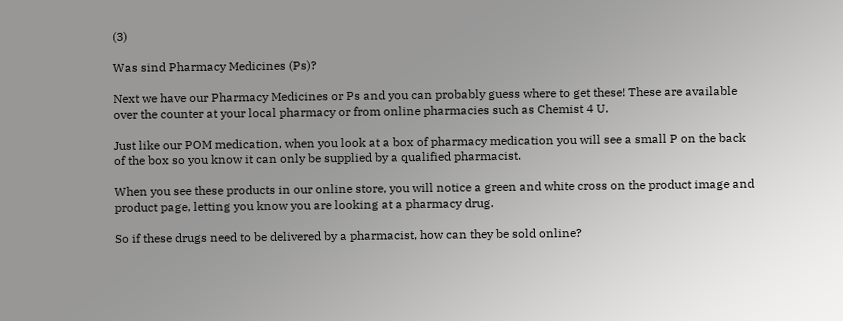(3)

Was sind Pharmacy Medicines (Ps)?

Next we have our Pharmacy Medicines or Ps and you can probably guess where to get these! These are available over the counter at your local pharmacy or from online pharmacies such as Chemist 4 U.

Just like our POM medication, when you look at a box of pharmacy medication you will see a small P on the back of the box so you know it can only be supplied by a qualified pharmacist.

When you see these products in our online store, you will notice a green and white cross on the product image and product page, letting you know you are looking at a pharmacy drug.

So if these drugs need to be delivered by a pharmacist, how can they be sold online?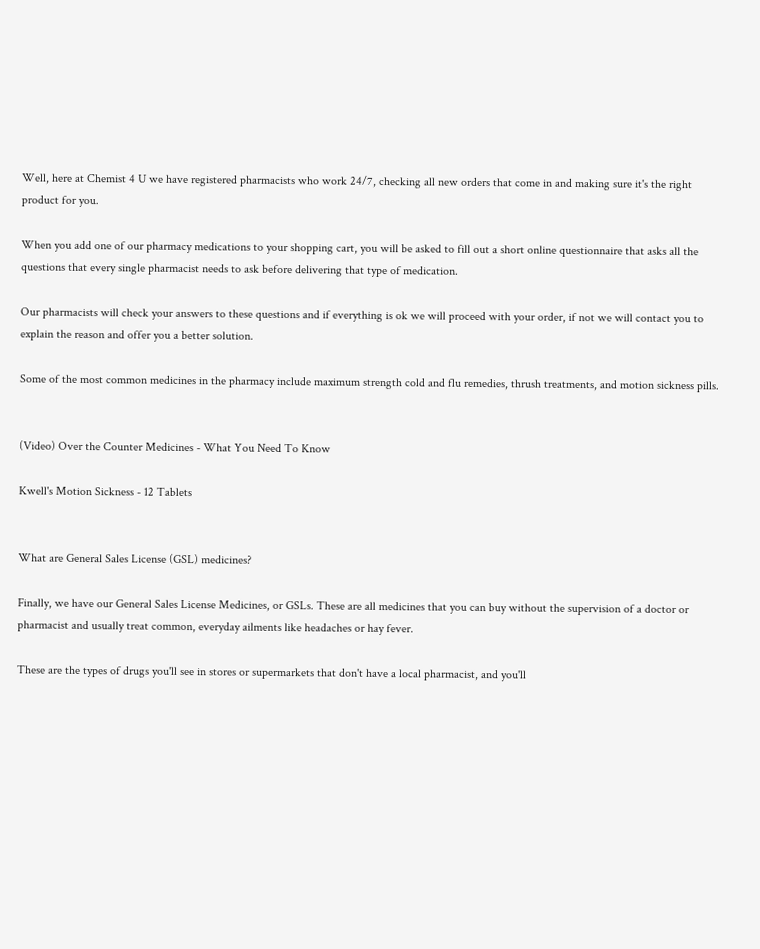Well, here at Chemist 4 U we have registered pharmacists who work 24/7, checking all new orders that come in and making sure it's the right product for you.

When you add one of our pharmacy medications to your shopping cart, you will be asked to fill out a short online questionnaire that asks all the questions that every single pharmacist needs to ask before delivering that type of medication.

Our pharmacists will check your answers to these questions and if everything is ok we will proceed with your order, if not we will contact you to explain the reason and offer you a better solution.

Some of the most common medicines in the pharmacy include maximum strength cold and flu remedies, thrush treatments, and motion sickness pills.


(Video) Over the Counter Medicines - What You Need To Know

Kwell's Motion Sickness - 12 Tablets


What are General Sales License (GSL) medicines?

Finally, we have our General Sales License Medicines, or GSLs. These are all medicines that you can buy without the supervision of a doctor or pharmacist and usually treat common, everyday ailments like headaches or hay fever.

These are the types of drugs you'll see in stores or supermarkets that don't have a local pharmacist, and you'll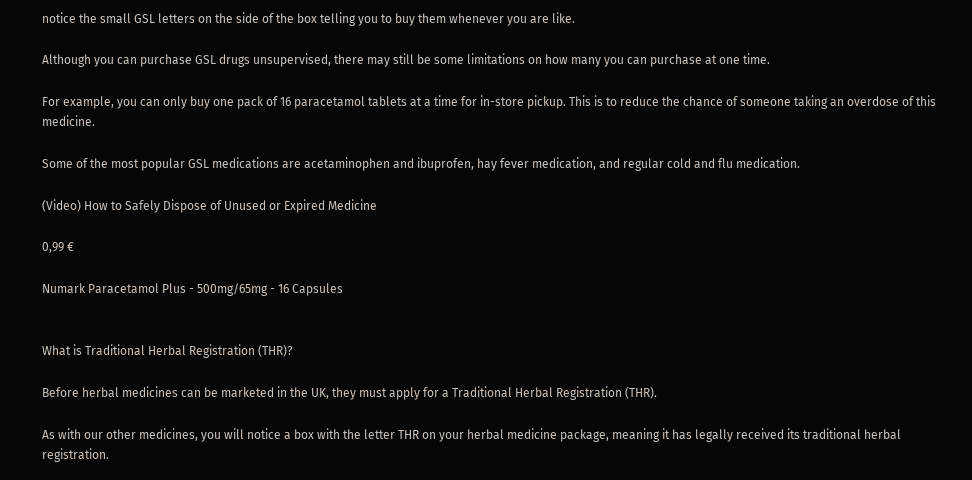notice the small GSL letters on the side of the box telling you to buy them whenever you are like.

Although you can purchase GSL drugs unsupervised, there may still be some limitations on how many you can purchase at one time.

For example, you can only buy one pack of 16 paracetamol tablets at a time for in-store pickup. This is to reduce the chance of someone taking an overdose of this medicine.

Some of the most popular GSL medications are acetaminophen and ibuprofen, hay fever medication, and regular cold and flu medication.

(Video) How to Safely Dispose of Unused or Expired Medicine

0,99 €

Numark Paracetamol Plus - 500mg/65mg - 16 Capsules


What is Traditional Herbal Registration (THR)?

Before herbal medicines can be marketed in the UK, they must apply for a Traditional Herbal Registration (THR).

As with our other medicines, you will notice a box with the letter THR on your herbal medicine package, meaning it has legally received its traditional herbal registration.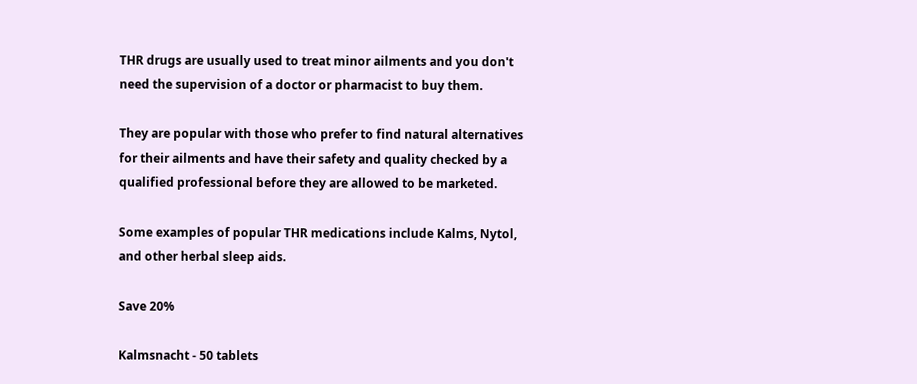THR drugs are usually used to treat minor ailments and you don't need the supervision of a doctor or pharmacist to buy them.

They are popular with those who prefer to find natural alternatives for their ailments and have their safety and quality checked by a qualified professional before they are allowed to be marketed.

Some examples of popular THR medications include Kalms, Nytol, and other herbal sleep aids.

Save 20%

Kalmsnacht - 50 tablets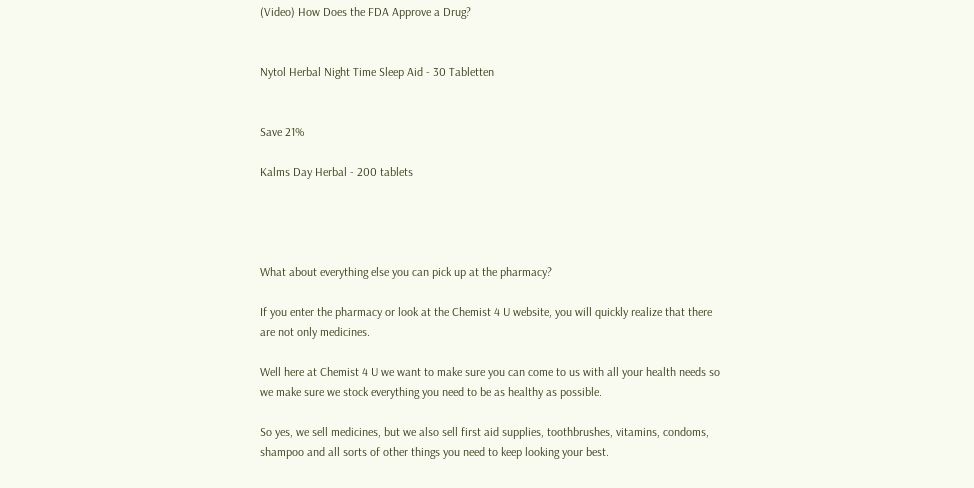(Video) How Does the FDA Approve a Drug?


Nytol Herbal Night Time Sleep Aid - 30 Tabletten


Save 21%

Kalms Day Herbal - 200 tablets




What about everything else you can pick up at the pharmacy?

If you enter the pharmacy or look at the Chemist 4 U website, you will quickly realize that there are not only medicines.

Well here at Chemist 4 U we want to make sure you can come to us with all your health needs so we make sure we stock everything you need to be as healthy as possible.

So yes, we sell medicines, but we also sell first aid supplies, toothbrushes, vitamins, condoms, shampoo and all sorts of other things you need to keep looking your best.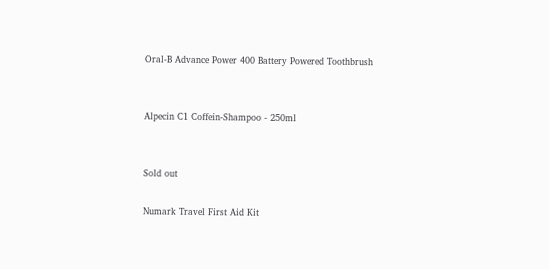Oral-B Advance Power 400 Battery Powered Toothbrush


Alpecin C1 Coffein-Shampoo - 250ml


Sold out

Numark Travel First Aid Kit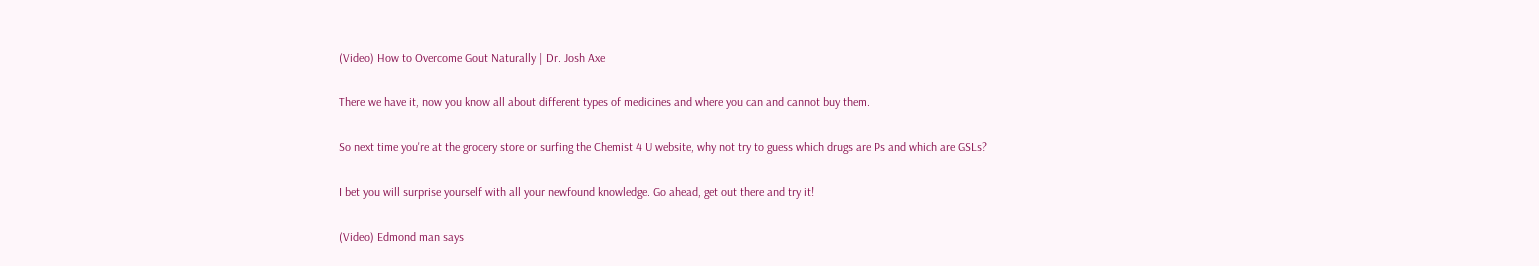(Video) How to Overcome Gout Naturally | Dr. Josh Axe

There we have it, now you know all about different types of medicines and where you can and cannot buy them.

So next time you're at the grocery store or surfing the Chemist 4 U website, why not try to guess which drugs are Ps and which are GSLs?

I bet you will surprise yourself with all your newfound knowledge. Go ahead, get out there and try it!

(Video) Edmond man says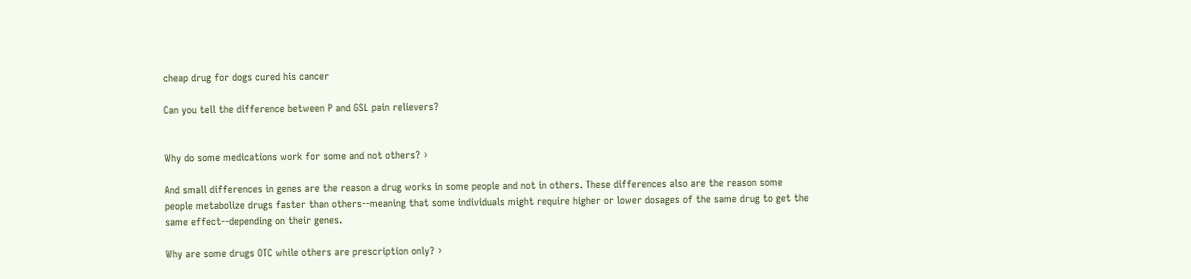cheap drug for dogs cured his cancer

Can you tell the difference between P and GSL pain relievers?


Why do some medications work for some and not others? ›

And small differences in genes are the reason a drug works in some people and not in others. These differences also are the reason some people metabolize drugs faster than others--meaning that some individuals might require higher or lower dosages of the same drug to get the same effect--depending on their genes.

Why are some drugs OTC while others are prescription only? ›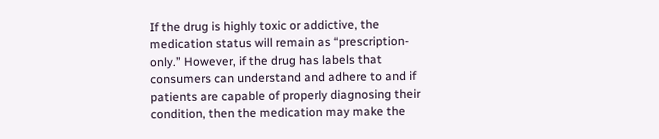If the drug is highly toxic or addictive, the medication status will remain as “prescription-only.” However, if the drug has labels that consumers can understand and adhere to and if patients are capable of properly diagnosing their condition, then the medication may make the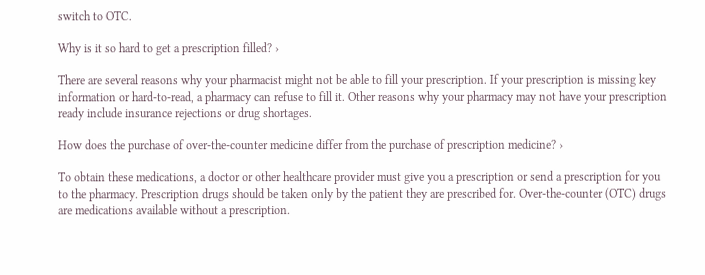switch to OTC.

Why is it so hard to get a prescription filled? ›

There are several reasons why your pharmacist might not be able to fill your prescription. If your prescription is missing key information or hard-to-read, a pharmacy can refuse to fill it. Other reasons why your pharmacy may not have your prescription ready include insurance rejections or drug shortages.

How does the purchase of over-the-counter medicine differ from the purchase of prescription medicine? ›

To obtain these medications, a doctor or other healthcare provider must give you a prescription or send a prescription for you to the pharmacy. Prescription drugs should be taken only by the patient they are prescribed for. Over-the-counter (OTC) drugs are medications available without a prescription.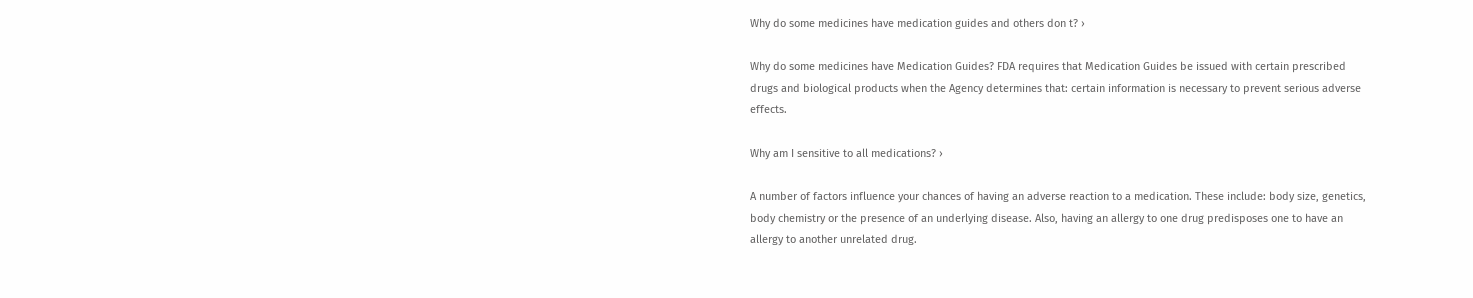Why do some medicines have medication guides and others don t? ›

Why do some medicines have Medication Guides? FDA requires that Medication Guides be issued with certain prescribed drugs and biological products when the Agency determines that: certain information is necessary to prevent serious adverse effects.

Why am I sensitive to all medications? ›

A number of factors influence your chances of having an adverse reaction to a medication. These include: body size, genetics, body chemistry or the presence of an underlying disease. Also, having an allergy to one drug predisposes one to have an allergy to another unrelated drug.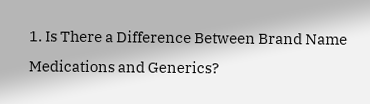1. Is There a Difference Between Brand Name Medications and Generics?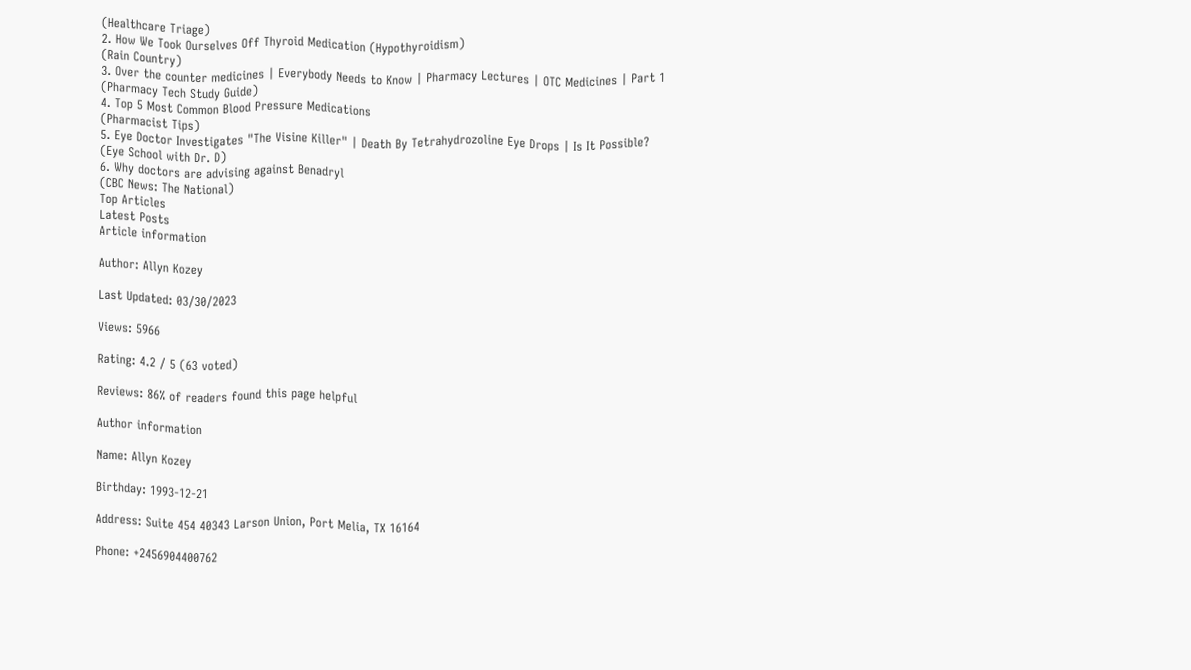(Healthcare Triage)
2. How We Took Ourselves Off Thyroid Medication (Hypothyroidism)
(Rain Country)
3. Over the counter medicines | Everybody Needs to Know | Pharmacy Lectures | OTC Medicines | Part 1
(Pharmacy Tech Study Guide)
4. Top 5 Most Common Blood Pressure Medications
(Pharmacist Tips)
5. Eye Doctor Investigates "The Visine Killer" | Death By Tetrahydrozoline Eye Drops | Is It Possible?
(Eye School with Dr. D)
6. Why doctors are advising against Benadryl
(CBC News: The National)
Top Articles
Latest Posts
Article information

Author: Allyn Kozey

Last Updated: 03/30/2023

Views: 5966

Rating: 4.2 / 5 (63 voted)

Reviews: 86% of readers found this page helpful

Author information

Name: Allyn Kozey

Birthday: 1993-12-21

Address: Suite 454 40343 Larson Union, Port Melia, TX 16164

Phone: +2456904400762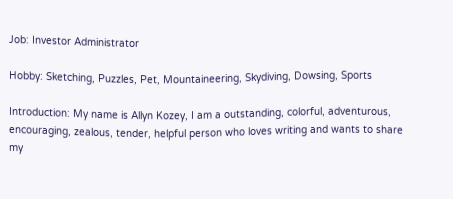Job: Investor Administrator

Hobby: Sketching, Puzzles, Pet, Mountaineering, Skydiving, Dowsing, Sports

Introduction: My name is Allyn Kozey, I am a outstanding, colorful, adventurous, encouraging, zealous, tender, helpful person who loves writing and wants to share my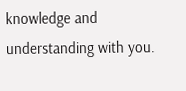knowledge and understanding with you.